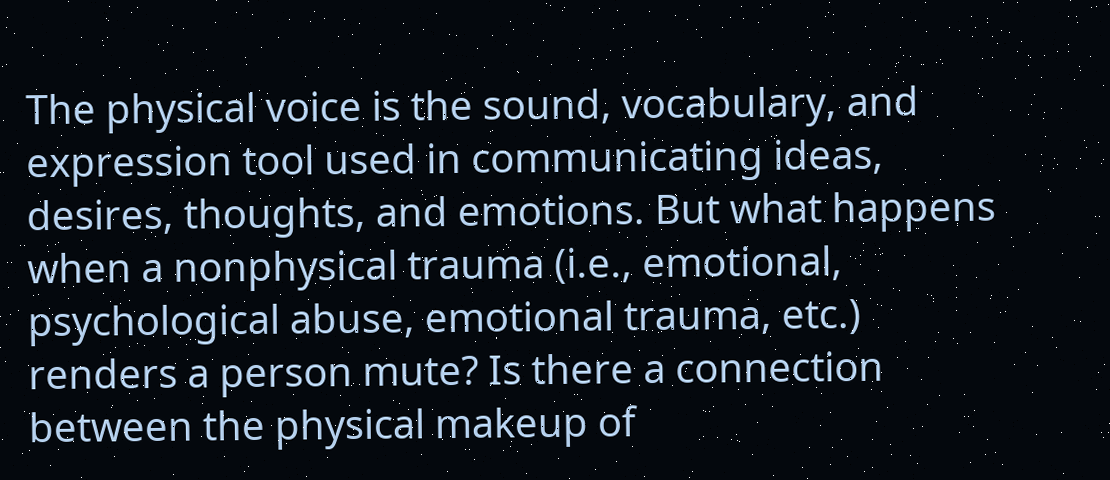The physical voice is the sound, vocabulary, and expression tool used in communicating ideas, desires, thoughts, and emotions. But what happens when a nonphysical trauma (i.e., emotional, psychological abuse, emotional trauma, etc.) renders a person mute? Is there a connection between the physical makeup of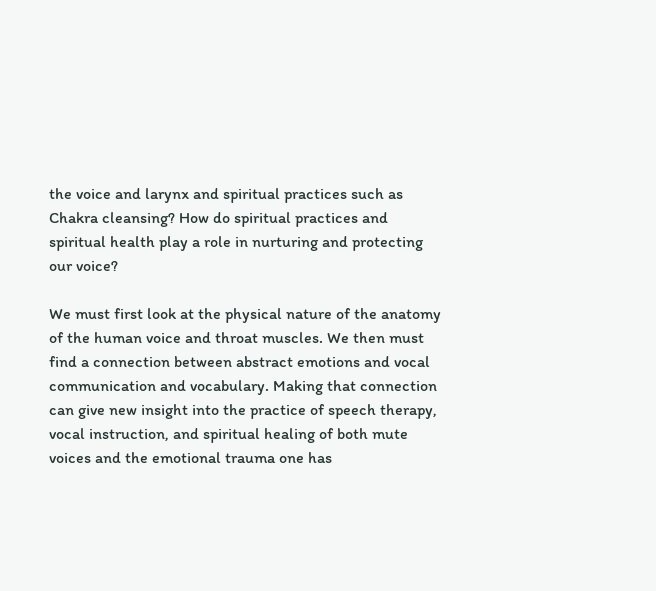the voice and larynx and spiritual practices such as Chakra cleansing? How do spiritual practices and spiritual health play a role in nurturing and protecting our voice?

We must first look at the physical nature of the anatomy of the human voice and throat muscles. We then must find a connection between abstract emotions and vocal communication and vocabulary. Making that connection can give new insight into the practice of speech therapy, vocal instruction, and spiritual healing of both mute voices and the emotional trauma one has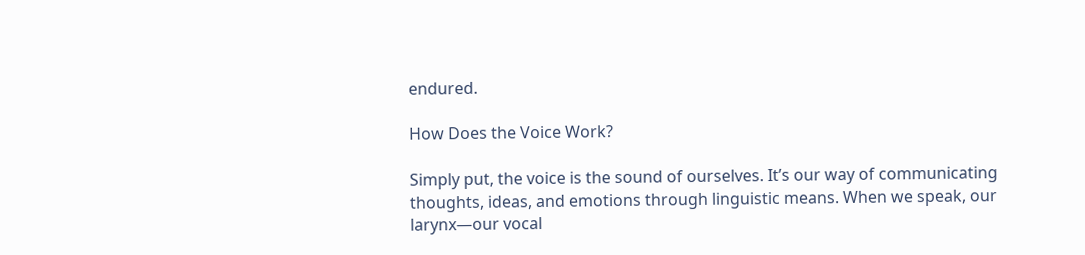endured.

How Does the Voice Work?

Simply put, the voice is the sound of ourselves. It’s our way of communicating thoughts, ideas, and emotions through linguistic means. When we speak, our larynx—our vocal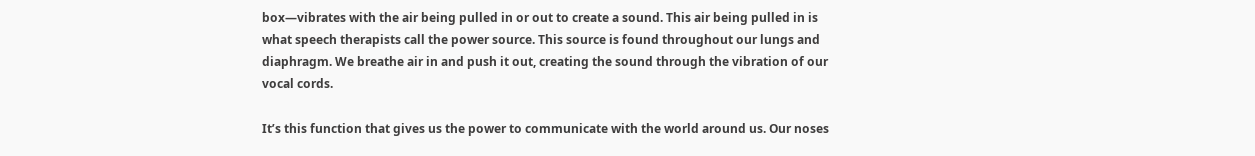box—vibrates with the air being pulled in or out to create a sound. This air being pulled in is what speech therapists call the power source. This source is found throughout our lungs and diaphragm. We breathe air in and push it out, creating the sound through the vibration of our vocal cords.

It’s this function that gives us the power to communicate with the world around us. Our noses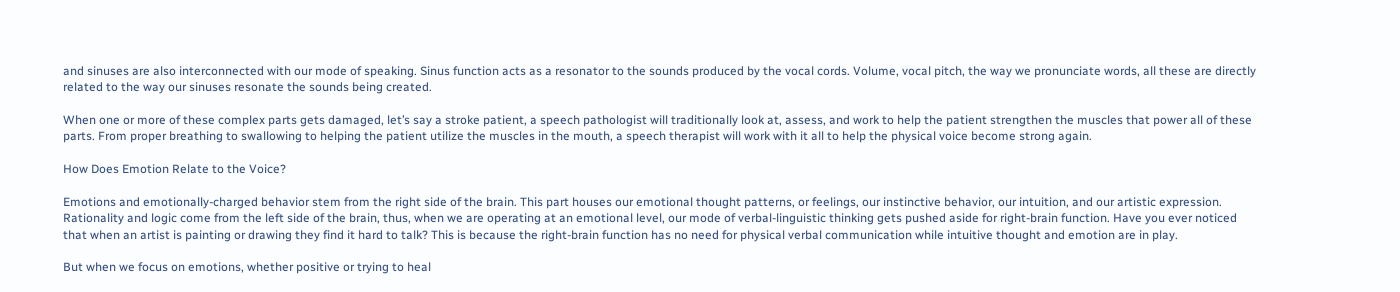and sinuses are also interconnected with our mode of speaking. Sinus function acts as a resonator to the sounds produced by the vocal cords. Volume, vocal pitch, the way we pronunciate words, all these are directly related to the way our sinuses resonate the sounds being created.

When one or more of these complex parts gets damaged, let’s say a stroke patient, a speech pathologist will traditionally look at, assess, and work to help the patient strengthen the muscles that power all of these parts. From proper breathing to swallowing to helping the patient utilize the muscles in the mouth, a speech therapist will work with it all to help the physical voice become strong again.

How Does Emotion Relate to the Voice?

Emotions and emotionally-charged behavior stem from the right side of the brain. This part houses our emotional thought patterns, or feelings, our instinctive behavior, our intuition, and our artistic expression. Rationality and logic come from the left side of the brain, thus, when we are operating at an emotional level, our mode of verbal-linguistic thinking gets pushed aside for right-brain function. Have you ever noticed that when an artist is painting or drawing they find it hard to talk? This is because the right-brain function has no need for physical verbal communication while intuitive thought and emotion are in play.

But when we focus on emotions, whether positive or trying to heal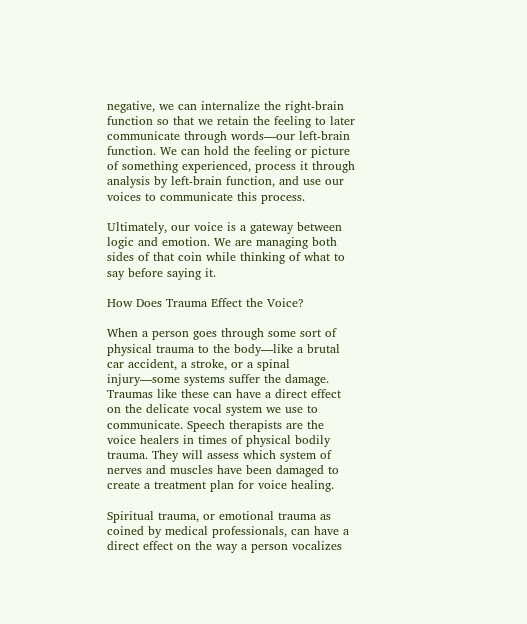negative, we can internalize the right-brain function so that we retain the feeling to later communicate through words—our left-brain function. We can hold the feeling or picture of something experienced, process it through analysis by left-brain function, and use our voices to communicate this process.

Ultimately, our voice is a gateway between logic and emotion. We are managing both sides of that coin while thinking of what to say before saying it.

How Does Trauma Effect the Voice?

When a person goes through some sort of physical trauma to the body—like a brutal car accident, a stroke, or a spinal injury—some systems suffer the damage. Traumas like these can have a direct effect on the delicate vocal system we use to communicate. Speech therapists are the voice healers in times of physical bodily trauma. They will assess which system of nerves and muscles have been damaged to create a treatment plan for voice healing.

Spiritual trauma, or emotional trauma as coined by medical professionals, can have a direct effect on the way a person vocalizes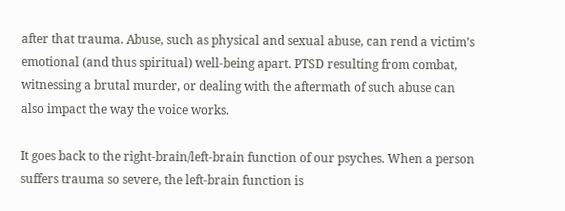after that trauma. Abuse, such as physical and sexual abuse, can rend a victim’s emotional (and thus spiritual) well-being apart. PTSD resulting from combat, witnessing a brutal murder, or dealing with the aftermath of such abuse can also impact the way the voice works.

It goes back to the right-brain/left-brain function of our psyches. When a person suffers trauma so severe, the left-brain function is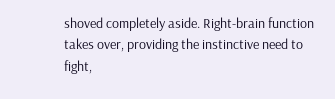shoved completely aside. Right-brain function takes over, providing the instinctive need to fight,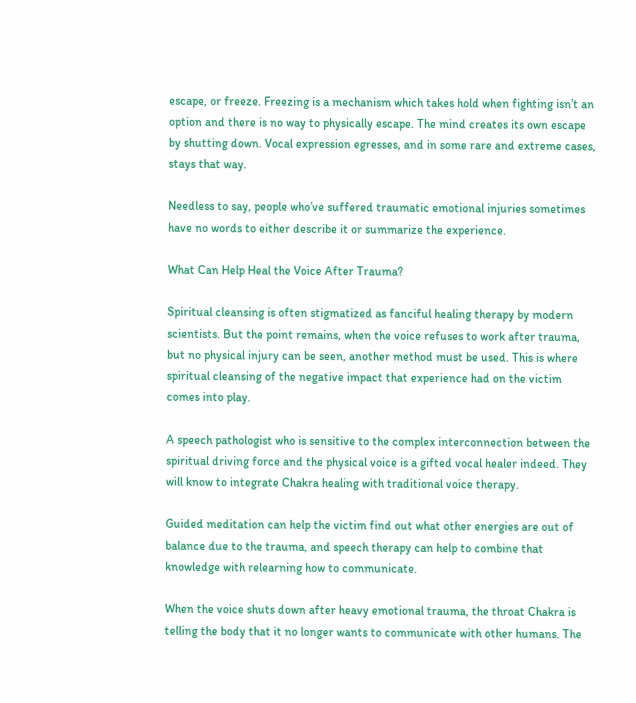escape, or freeze. Freezing is a mechanism which takes hold when fighting isn’t an option and there is no way to physically escape. The mind creates its own escape by shutting down. Vocal expression egresses, and in some rare and extreme cases, stays that way.

Needless to say, people who’ve suffered traumatic emotional injuries sometimes have no words to either describe it or summarize the experience.

What Can Help Heal the Voice After Trauma?

Spiritual cleansing is often stigmatized as fanciful healing therapy by modern scientists. But the point remains, when the voice refuses to work after trauma, but no physical injury can be seen, another method must be used. This is where spiritual cleansing of the negative impact that experience had on the victim comes into play.

A speech pathologist who is sensitive to the complex interconnection between the spiritual driving force and the physical voice is a gifted vocal healer indeed. They will know to integrate Chakra healing with traditional voice therapy.

Guided meditation can help the victim find out what other energies are out of balance due to the trauma, and speech therapy can help to combine that knowledge with relearning how to communicate.

When the voice shuts down after heavy emotional trauma, the throat Chakra is telling the body that it no longer wants to communicate with other humans. The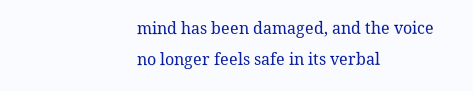mind has been damaged, and the voice no longer feels safe in its verbal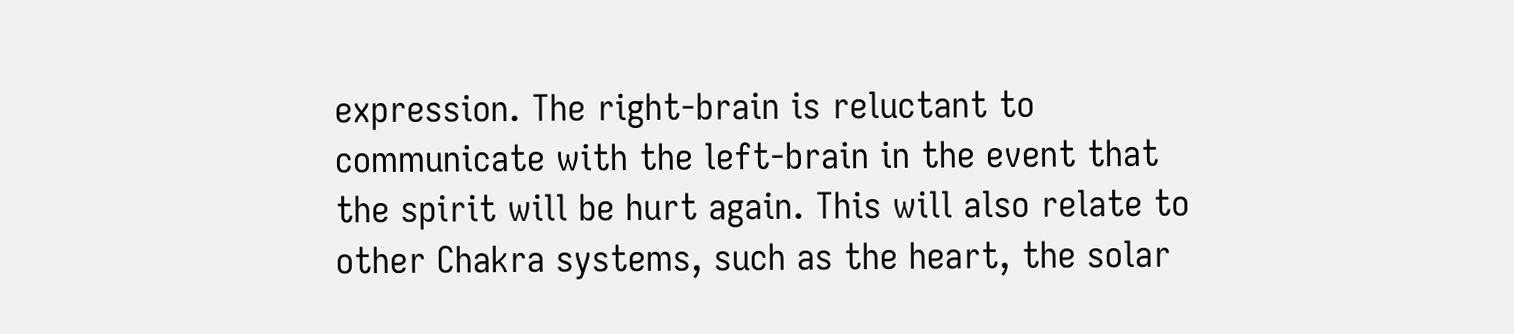expression. The right-brain is reluctant to communicate with the left-brain in the event that the spirit will be hurt again. This will also relate to other Chakra systems, such as the heart, the solar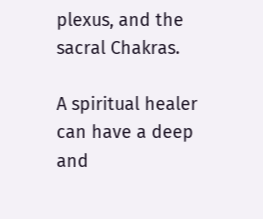plexus, and the sacral Chakras.

A spiritual healer can have a deep and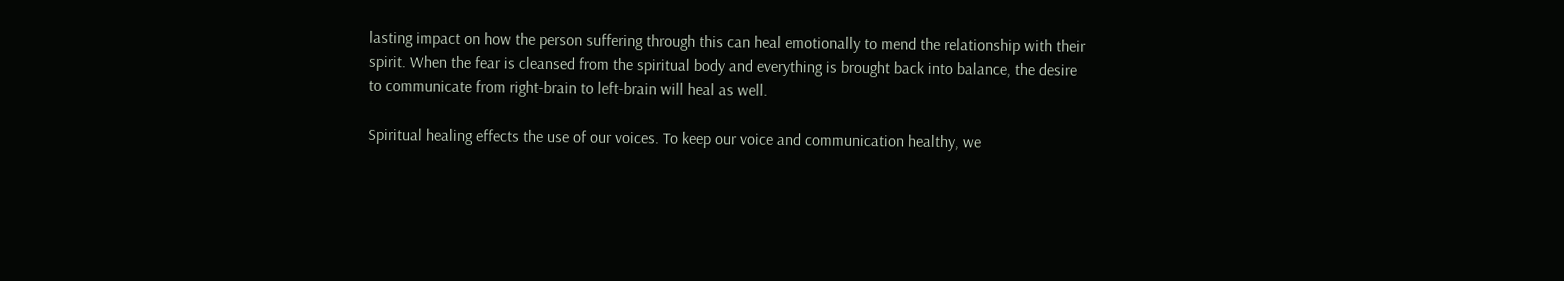lasting impact on how the person suffering through this can heal emotionally to mend the relationship with their spirit. When the fear is cleansed from the spiritual body and everything is brought back into balance, the desire to communicate from right-brain to left-brain will heal as well.

Spiritual healing effects the use of our voices. To keep our voice and communication healthy, we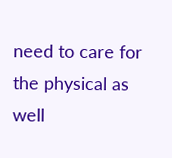need to care for the physical as well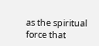as the spiritual force that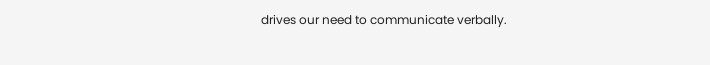drives our need to communicate verbally.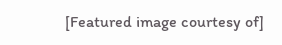[Featured image courtesy of]